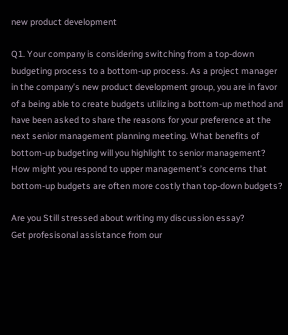new product development

Q1. Your company is considering switching from a top-down budgeting process to a bottom-up process. As a project manager in the company’s new product development group, you are in favor of a being able to create budgets utilizing a bottom-up method and have been asked to share the reasons for your preference at the next senior management planning meeting. What benefits of bottom-up budgeting will you highlight to senior management? How might you respond to upper management’s concerns that bottom-up budgets are often more costly than top-down budgets?

Are you Still stressed about writing my discussion essay?
Get profesisonal assistance from our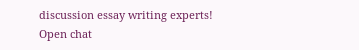discussion essay writing experts!
Open chat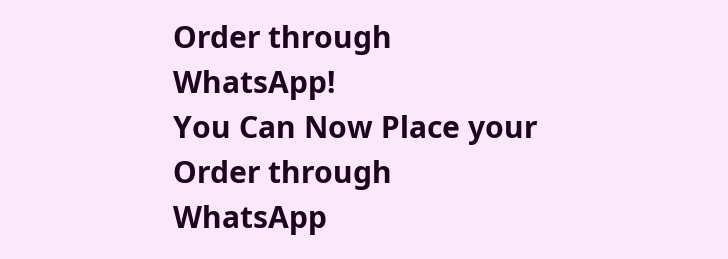Order through WhatsApp!
You Can Now Place your Order through WhatsApp